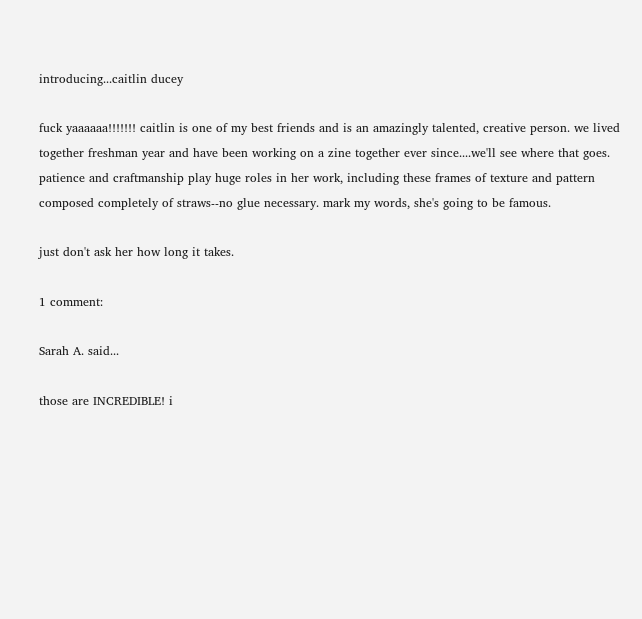introducing...caitlin ducey

fuck yaaaaaa!!!!!!! caitlin is one of my best friends and is an amazingly talented, creative person. we lived together freshman year and have been working on a zine together ever since....we'll see where that goes. patience and craftmanship play huge roles in her work, including these frames of texture and pattern composed completely of straws--no glue necessary. mark my words, she's going to be famous.

just don't ask her how long it takes.

1 comment:

Sarah A. said...

those are INCREDIBLE! i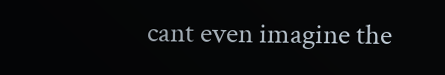cant even imagine the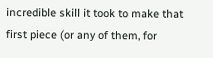incredible skill it took to make that first piece (or any of them, for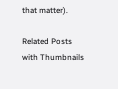that matter).

Related Posts with Thumbnails